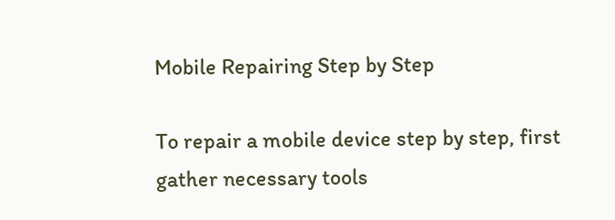Mobile Repairing Step by Step

To repair a mobile device step by step, first gather necessary tools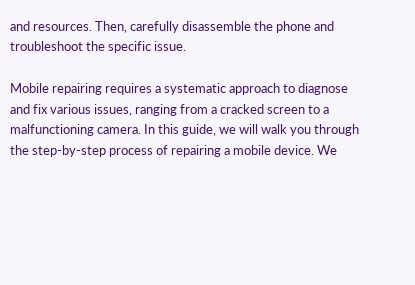and resources. Then, carefully disassemble the phone and troubleshoot the specific issue.

Mobile repairing requires a systematic approach to diagnose and fix various issues, ranging from a cracked screen to a malfunctioning camera. In this guide, we will walk you through the step-by-step process of repairing a mobile device. We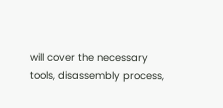will cover the necessary tools, disassembly process,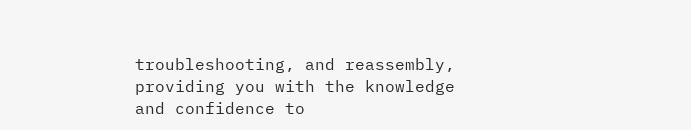troubleshooting, and reassembly, providing you with the knowledge and confidence to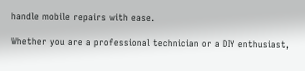handle mobile repairs with ease.

Whether you are a professional technician or a DIY enthusiast,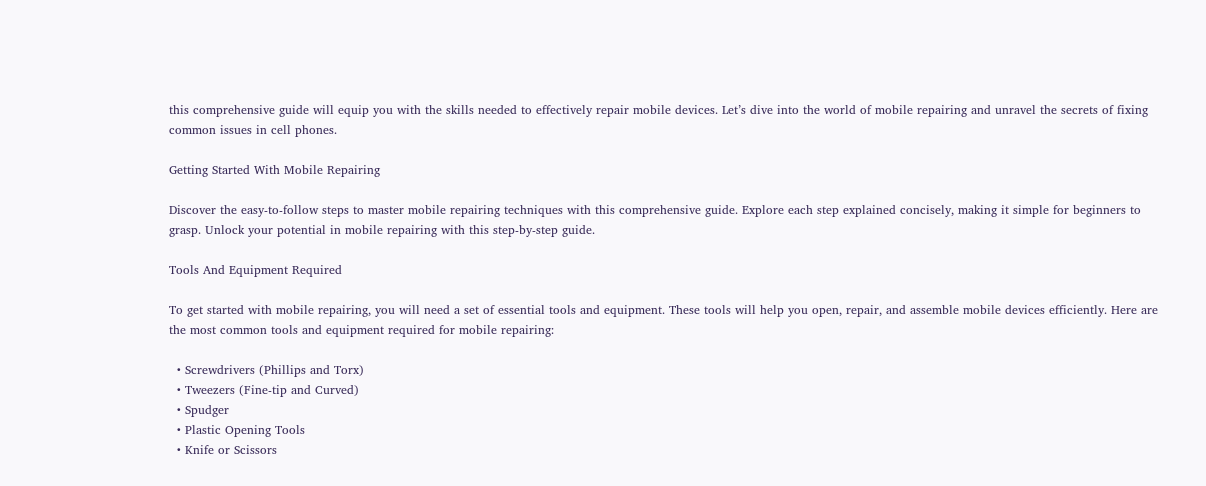this comprehensive guide will equip you with the skills needed to effectively repair mobile devices. Let’s dive into the world of mobile repairing and unravel the secrets of fixing common issues in cell phones.

Getting Started With Mobile Repairing

Discover the easy-to-follow steps to master mobile repairing techniques with this comprehensive guide. Explore each step explained concisely, making it simple for beginners to grasp. Unlock your potential in mobile repairing with this step-by-step guide.

Tools And Equipment Required

To get started with mobile repairing, you will need a set of essential tools and equipment. These tools will help you open, repair, and assemble mobile devices efficiently. Here are the most common tools and equipment required for mobile repairing:

  • Screwdrivers (Phillips and Torx)
  • Tweezers (Fine-tip and Curved)
  • Spudger
  • Plastic Opening Tools
  • Knife or Scissors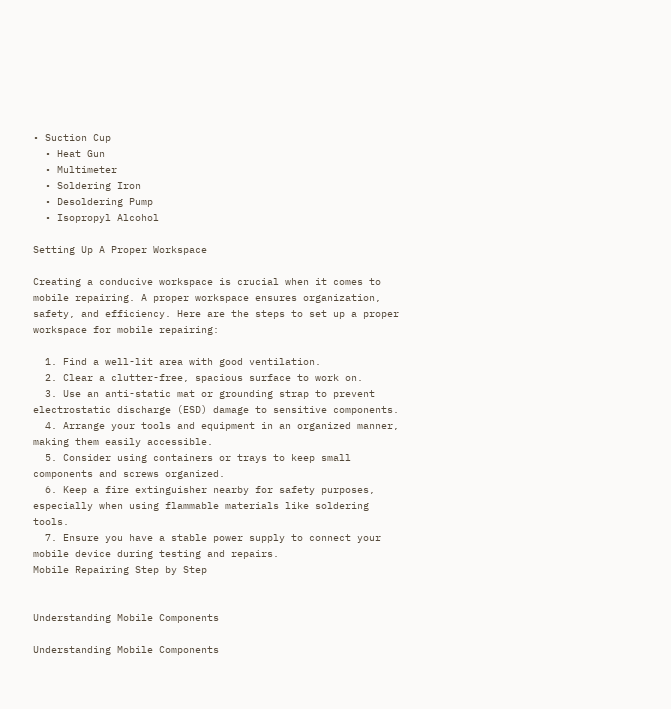• Suction Cup
  • Heat Gun
  • Multimeter
  • Soldering Iron
  • Desoldering Pump
  • Isopropyl Alcohol

Setting Up A Proper Workspace

Creating a conducive workspace is crucial when it comes to mobile repairing. A proper workspace ensures organization, safety, and efficiency. Here are the steps to set up a proper workspace for mobile repairing:

  1. Find a well-lit area with good ventilation.
  2. Clear a clutter-free, spacious surface to work on.
  3. Use an anti-static mat or grounding strap to prevent electrostatic discharge (ESD) damage to sensitive components.
  4. Arrange your tools and equipment in an organized manner, making them easily accessible.
  5. Consider using containers or trays to keep small components and screws organized.
  6. Keep a fire extinguisher nearby for safety purposes, especially when using flammable materials like soldering tools.
  7. Ensure you have a stable power supply to connect your mobile device during testing and repairs.
Mobile Repairing Step by Step


Understanding Mobile Components

Understanding Mobile Components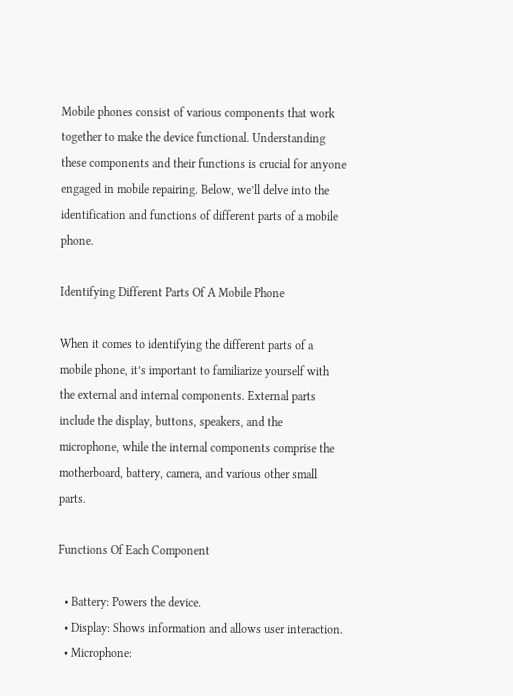Mobile phones consist of various components that work together to make the device functional. Understanding these components and their functions is crucial for anyone engaged in mobile repairing. Below, we’ll delve into the identification and functions of different parts of a mobile phone.

Identifying Different Parts Of A Mobile Phone

When it comes to identifying the different parts of a mobile phone, it’s important to familiarize yourself with the external and internal components. External parts include the display, buttons, speakers, and the microphone, while the internal components comprise the motherboard, battery, camera, and various other small parts.

Functions Of Each Component

  • Battery: Powers the device.
  • Display: Shows information and allows user interaction.
  • Microphone: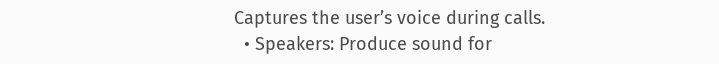Captures the user’s voice during calls.
  • Speakers: Produce sound for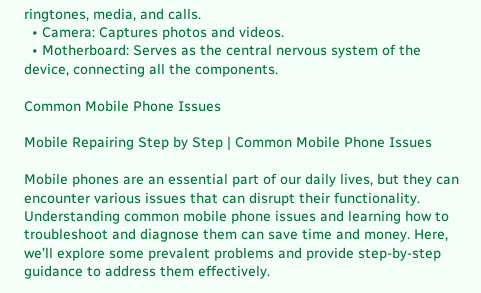ringtones, media, and calls.
  • Camera: Captures photos and videos.
  • Motherboard: Serves as the central nervous system of the device, connecting all the components.

Common Mobile Phone Issues

Mobile Repairing Step by Step | Common Mobile Phone Issues

Mobile phones are an essential part of our daily lives, but they can encounter various issues that can disrupt their functionality. Understanding common mobile phone issues and learning how to troubleshoot and diagnose them can save time and money. Here, we’ll explore some prevalent problems and provide step-by-step guidance to address them effectively.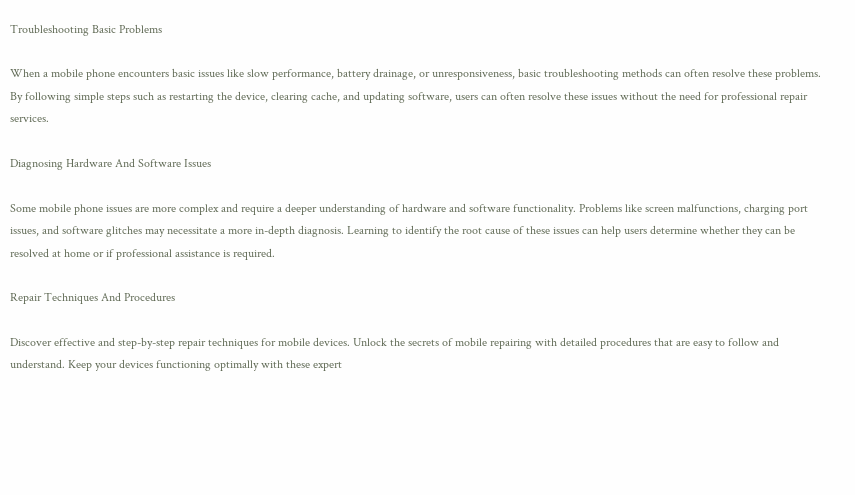Troubleshooting Basic Problems

When a mobile phone encounters basic issues like slow performance, battery drainage, or unresponsiveness, basic troubleshooting methods can often resolve these problems. By following simple steps such as restarting the device, clearing cache, and updating software, users can often resolve these issues without the need for professional repair services.

Diagnosing Hardware And Software Issues

Some mobile phone issues are more complex and require a deeper understanding of hardware and software functionality. Problems like screen malfunctions, charging port issues, and software glitches may necessitate a more in-depth diagnosis. Learning to identify the root cause of these issues can help users determine whether they can be resolved at home or if professional assistance is required.

Repair Techniques And Procedures

Discover effective and step-by-step repair techniques for mobile devices. Unlock the secrets of mobile repairing with detailed procedures that are easy to follow and understand. Keep your devices functioning optimally with these expert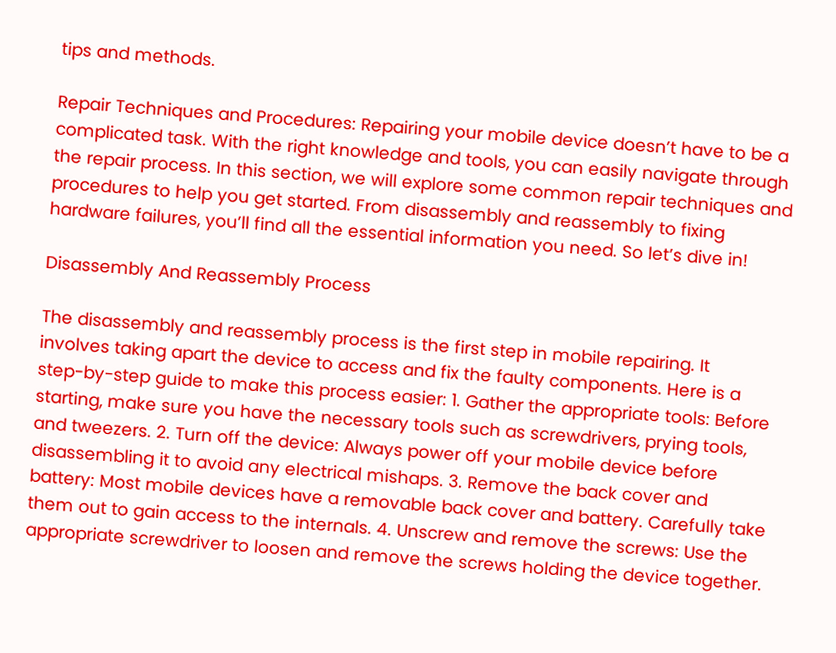tips and methods.

Repair Techniques and Procedures: Repairing your mobile device doesn’t have to be a complicated task. With the right knowledge and tools, you can easily navigate through the repair process. In this section, we will explore some common repair techniques and procedures to help you get started. From disassembly and reassembly to fixing hardware failures, you’ll find all the essential information you need. So let’s dive in!

Disassembly And Reassembly Process

The disassembly and reassembly process is the first step in mobile repairing. It involves taking apart the device to access and fix the faulty components. Here is a step-by-step guide to make this process easier: 1. Gather the appropriate tools: Before starting, make sure you have the necessary tools such as screwdrivers, prying tools, and tweezers. 2. Turn off the device: Always power off your mobile device before disassembling it to avoid any electrical mishaps. 3. Remove the back cover and battery: Most mobile devices have a removable back cover and battery. Carefully take them out to gain access to the internals. 4. Unscrew and remove the screws: Use the appropriate screwdriver to loosen and remove the screws holding the device together.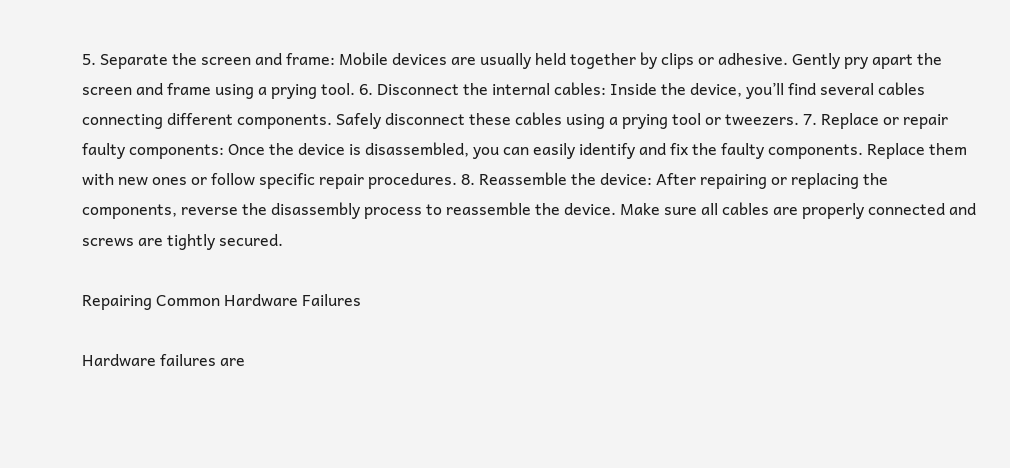5. Separate the screen and frame: Mobile devices are usually held together by clips or adhesive. Gently pry apart the screen and frame using a prying tool. 6. Disconnect the internal cables: Inside the device, you’ll find several cables connecting different components. Safely disconnect these cables using a prying tool or tweezers. 7. Replace or repair faulty components: Once the device is disassembled, you can easily identify and fix the faulty components. Replace them with new ones or follow specific repair procedures. 8. Reassemble the device: After repairing or replacing the components, reverse the disassembly process to reassemble the device. Make sure all cables are properly connected and screws are tightly secured.

Repairing Common Hardware Failures

Hardware failures are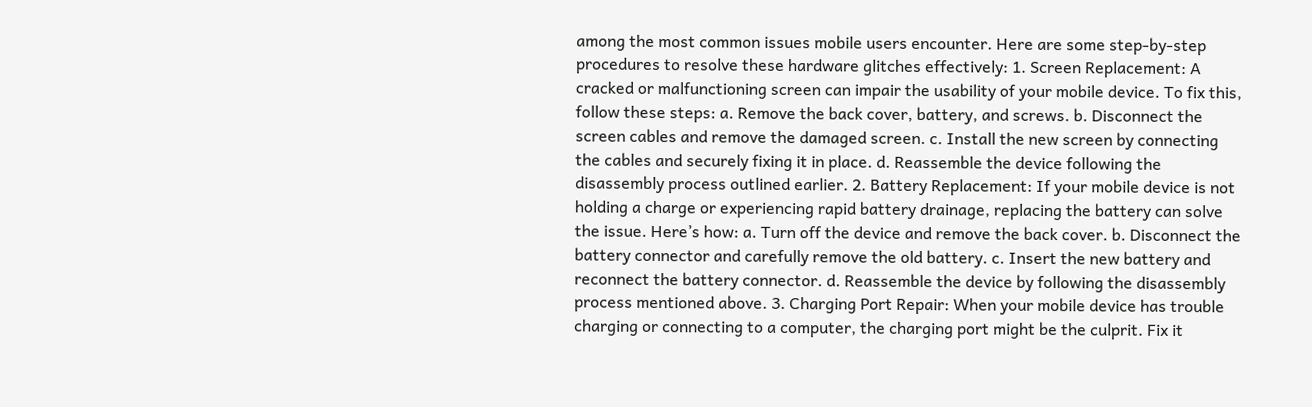among the most common issues mobile users encounter. Here are some step-by-step procedures to resolve these hardware glitches effectively: 1. Screen Replacement: A cracked or malfunctioning screen can impair the usability of your mobile device. To fix this, follow these steps: a. Remove the back cover, battery, and screws. b. Disconnect the screen cables and remove the damaged screen. c. Install the new screen by connecting the cables and securely fixing it in place. d. Reassemble the device following the disassembly process outlined earlier. 2. Battery Replacement: If your mobile device is not holding a charge or experiencing rapid battery drainage, replacing the battery can solve the issue. Here’s how: a. Turn off the device and remove the back cover. b. Disconnect the battery connector and carefully remove the old battery. c. Insert the new battery and reconnect the battery connector. d. Reassemble the device by following the disassembly process mentioned above. 3. Charging Port Repair: When your mobile device has trouble charging or connecting to a computer, the charging port might be the culprit. Fix it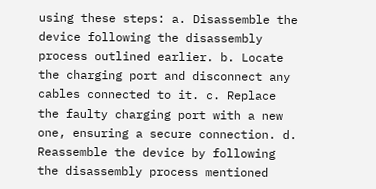using these steps: a. Disassemble the device following the disassembly process outlined earlier. b. Locate the charging port and disconnect any cables connected to it. c. Replace the faulty charging port with a new one, ensuring a secure connection. d. Reassemble the device by following the disassembly process mentioned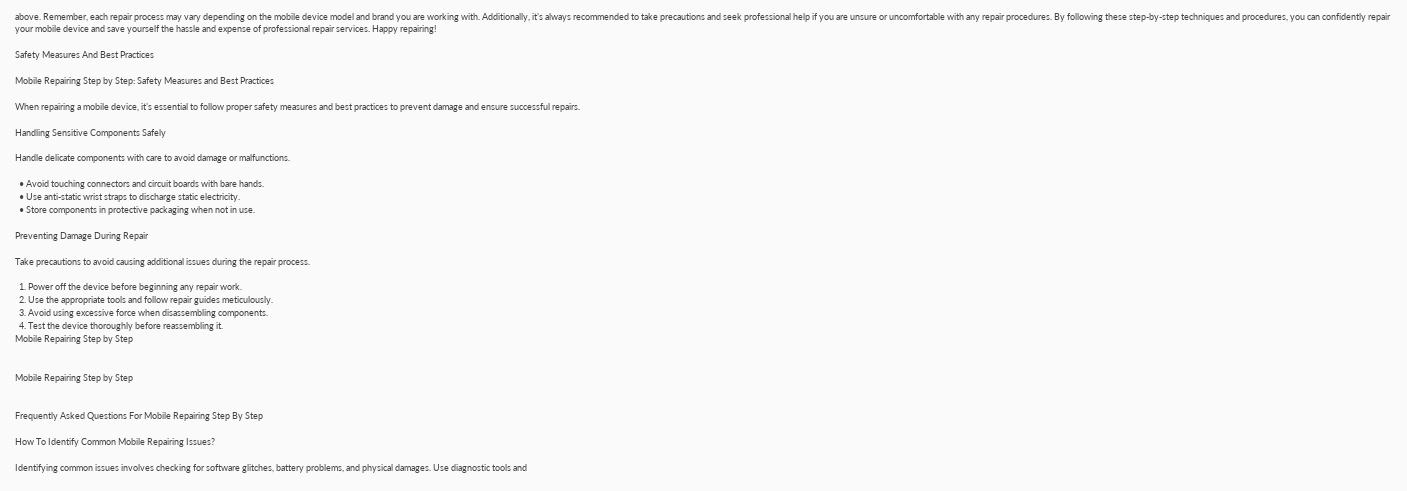above. Remember, each repair process may vary depending on the mobile device model and brand you are working with. Additionally, it’s always recommended to take precautions and seek professional help if you are unsure or uncomfortable with any repair procedures. By following these step-by-step techniques and procedures, you can confidently repair your mobile device and save yourself the hassle and expense of professional repair services. Happy repairing!

Safety Measures And Best Practices

Mobile Repairing Step by Step: Safety Measures and Best Practices

When repairing a mobile device, it’s essential to follow proper safety measures and best practices to prevent damage and ensure successful repairs.

Handling Sensitive Components Safely

Handle delicate components with care to avoid damage or malfunctions.

  • Avoid touching connectors and circuit boards with bare hands.
  • Use anti-static wrist straps to discharge static electricity.
  • Store components in protective packaging when not in use.

Preventing Damage During Repair

Take precautions to avoid causing additional issues during the repair process.

  1. Power off the device before beginning any repair work.
  2. Use the appropriate tools and follow repair guides meticulously.
  3. Avoid using excessive force when disassembling components.
  4. Test the device thoroughly before reassembling it.
Mobile Repairing Step by Step


Mobile Repairing Step by Step


Frequently Asked Questions For Mobile Repairing Step By Step

How To Identify Common Mobile Repairing Issues?

Identifying common issues involves checking for software glitches, battery problems, and physical damages. Use diagnostic tools and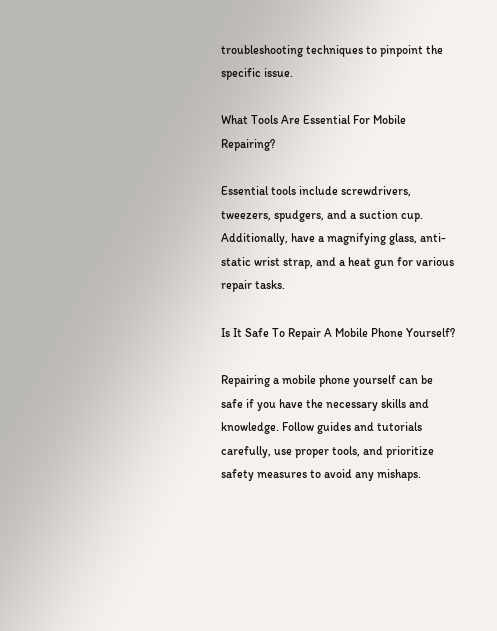troubleshooting techniques to pinpoint the specific issue.

What Tools Are Essential For Mobile Repairing?

Essential tools include screwdrivers, tweezers, spudgers, and a suction cup. Additionally, have a magnifying glass, anti-static wrist strap, and a heat gun for various repair tasks.

Is It Safe To Repair A Mobile Phone Yourself?

Repairing a mobile phone yourself can be safe if you have the necessary skills and knowledge. Follow guides and tutorials carefully, use proper tools, and prioritize safety measures to avoid any mishaps.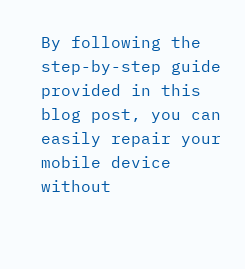By following the step-by-step guide provided in this blog post, you can easily repair your mobile device without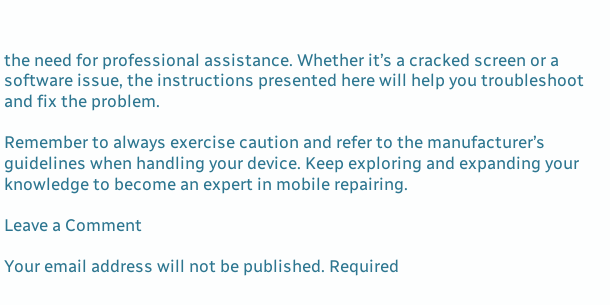the need for professional assistance. Whether it’s a cracked screen or a software issue, the instructions presented here will help you troubleshoot and fix the problem.

Remember to always exercise caution and refer to the manufacturer’s guidelines when handling your device. Keep exploring and expanding your knowledge to become an expert in mobile repairing.

Leave a Comment

Your email address will not be published. Required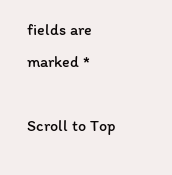fields are marked *

Scroll to Top